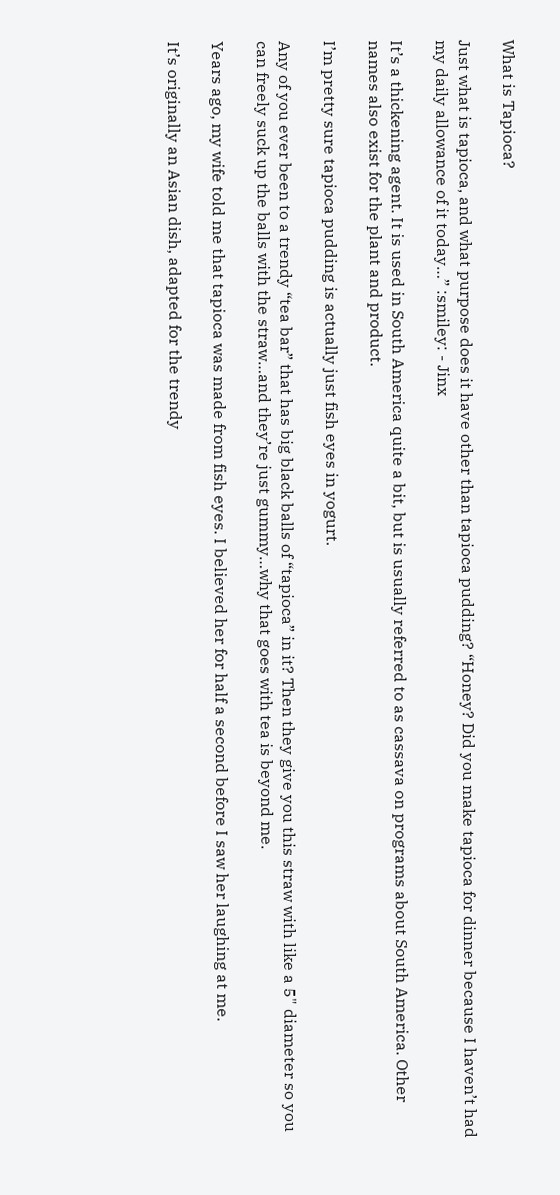What is Tapioca?

Just what is tapioca, and what purpose does it have other than tapioca pudding? “Honey? Did you make tapioca for dinner because I haven’t had my daily allowance of it today…” :smiley: - Jinx

It’s a thickening agent. It is used in South America quite a bit, but is usually referred to as cassava on programs about South America. Other names also exist for the plant and product.

I’m pretty sure tapioca pudding is actually just fish eyes in yogurt.

Any of you ever been to a trendy “tea bar” that has big black balls of “tapioca” in it? Then they give you this straw with like a 5" diameter so you can freely suck up the balls with the straw…and they’re just gummy…why that goes with tea is beyond me.

Years ago, my wife told me that tapioca was made from fish eyes. I believed her for half a second before I saw her laughing at me.

It’s originally an Asian dish, adapted for the trendy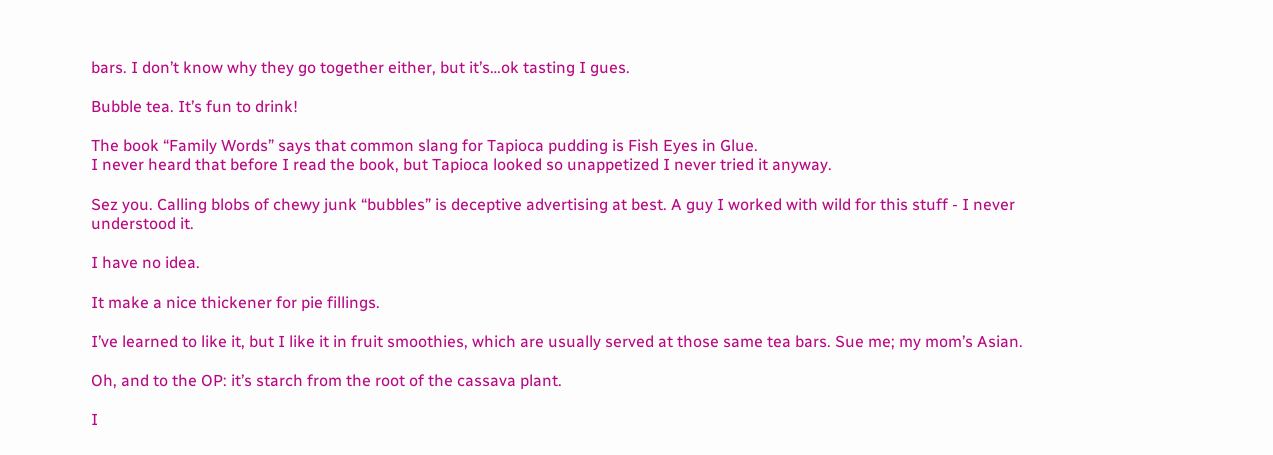bars. I don’t know why they go together either, but it’s…ok tasting I gues.

Bubble tea. It’s fun to drink!

The book “Family Words” says that common slang for Tapioca pudding is Fish Eyes in Glue.
I never heard that before I read the book, but Tapioca looked so unappetized I never tried it anyway.

Sez you. Calling blobs of chewy junk “bubbles” is deceptive advertising at best. A guy I worked with wild for this stuff - I never understood it.

I have no idea.

It make a nice thickener for pie fillings.

I’ve learned to like it, but I like it in fruit smoothies, which are usually served at those same tea bars. Sue me; my mom’s Asian.

Oh, and to the OP: it’s starch from the root of the cassava plant.

I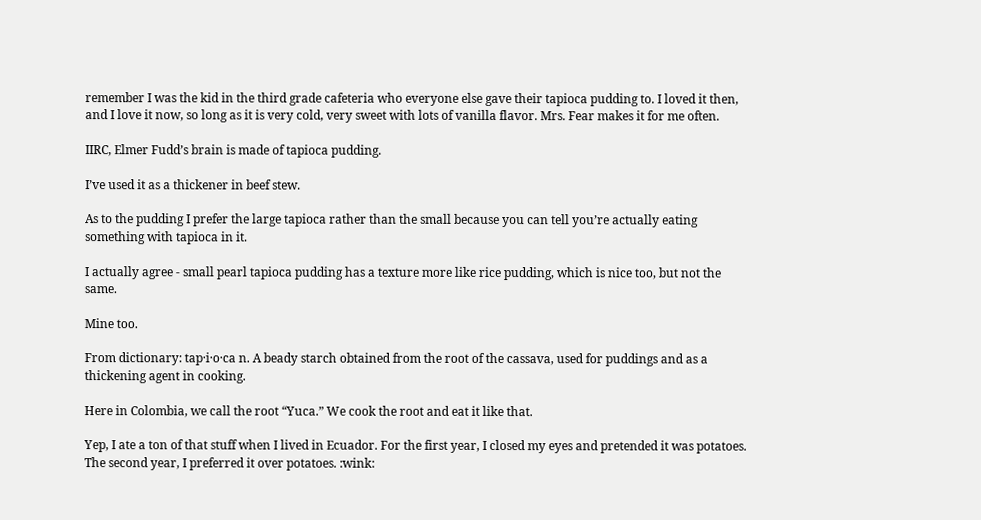remember I was the kid in the third grade cafeteria who everyone else gave their tapioca pudding to. I loved it then, and I love it now, so long as it is very cold, very sweet with lots of vanilla flavor. Mrs. Fear makes it for me often.

IIRC, Elmer Fudd’s brain is made of tapioca pudding.

I’ve used it as a thickener in beef stew.

As to the pudding I prefer the large tapioca rather than the small because you can tell you’re actually eating something with tapioca in it.

I actually agree - small pearl tapioca pudding has a texture more like rice pudding, which is nice too, but not the same.

Mine too.

From dictionary: tap·i·o·ca n. A beady starch obtained from the root of the cassava, used for puddings and as a thickening agent in cooking.

Here in Colombia, we call the root “Yuca.” We cook the root and eat it like that.

Yep, I ate a ton of that stuff when I lived in Ecuador. For the first year, I closed my eyes and pretended it was potatoes. The second year, I preferred it over potatoes. :wink: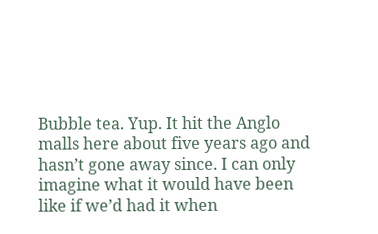Bubble tea. Yup. It hit the Anglo malls here about five years ago and hasn’t gone away since. I can only imagine what it would have been like if we’d had it when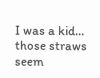I was a kid… those straws seem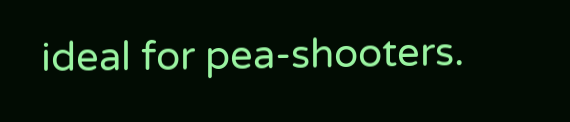ideal for pea-shooters.